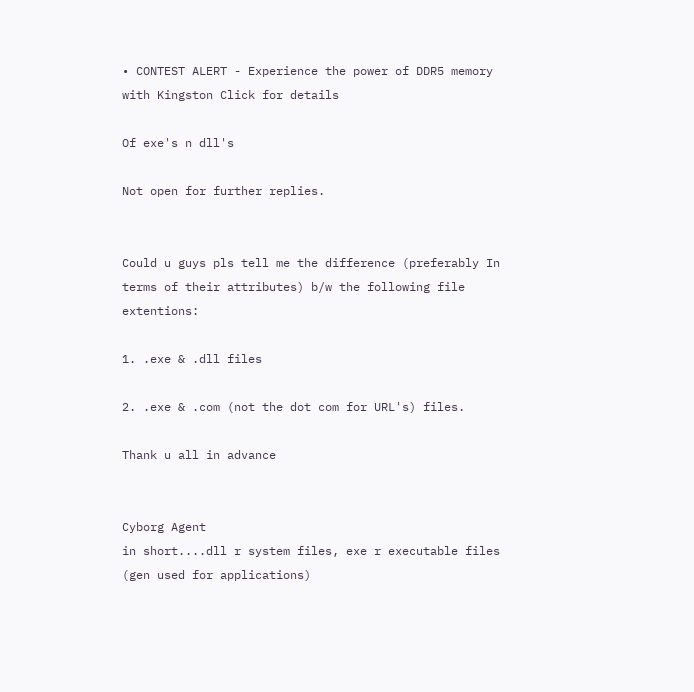• CONTEST ALERT - Experience the power of DDR5 memory with Kingston Click for details

Of exe's n dll's

Not open for further replies.


Could u guys pls tell me the difference (preferably In terms of their attributes) b/w the following file extentions:

1. .exe & .dll files

2. .exe & .com (not the dot com for URL's) files.

Thank u all in advance


Cyborg Agent
in short....dll r system files, exe r executable files (gen used for applications)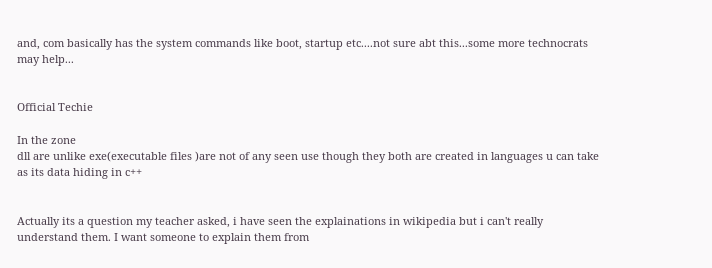and, com basically has the system commands like boot, startup etc....not sure abt this...some more technocrats may help...


Official Techie

In the zone
dll are unlike exe(executable files )are not of any seen use though they both are created in languages u can take as its data hiding in c++


Actually its a question my teacher asked, i have seen the explainations in wikipedia but i can't really understand them. I want someone to explain them from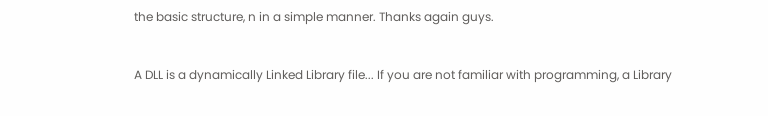the basic structure, n in a simple manner. Thanks again guys.


A DLL is a dynamically Linked Library file... If you are not familiar with programming, a Library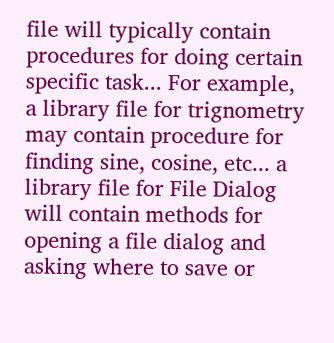file will typically contain procedures for doing certain specific task... For example, a library file for trignometry may contain procedure for finding sine, cosine, etc... a library file for File Dialog will contain methods for opening a file dialog and asking where to save or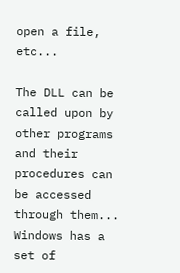open a file, etc...

The DLL can be called upon by other programs and their procedures can be accessed through them... Windows has a set of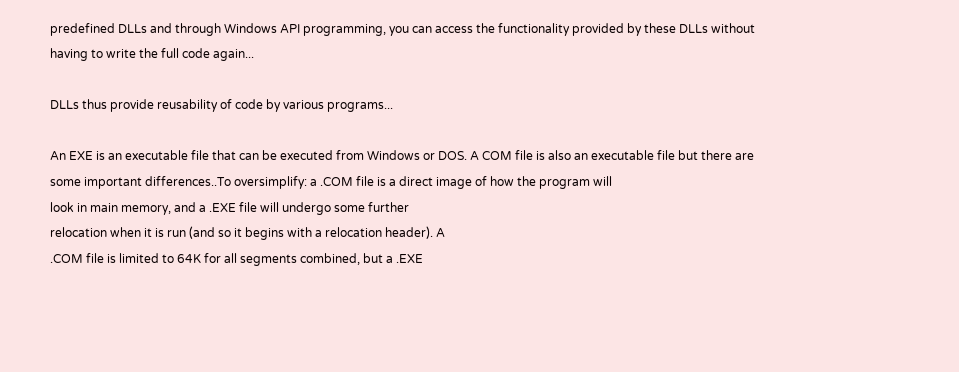predefined DLLs and through Windows API programming, you can access the functionality provided by these DLLs without having to write the full code again...

DLLs thus provide reusability of code by various programs...

An EXE is an executable file that can be executed from Windows or DOS. A COM file is also an executable file but there are some important differences..To oversimplify: a .COM file is a direct image of how the program will
look in main memory, and a .EXE file will undergo some further
relocation when it is run (and so it begins with a relocation header). A
.COM file is limited to 64K for all segments combined, but a .EXE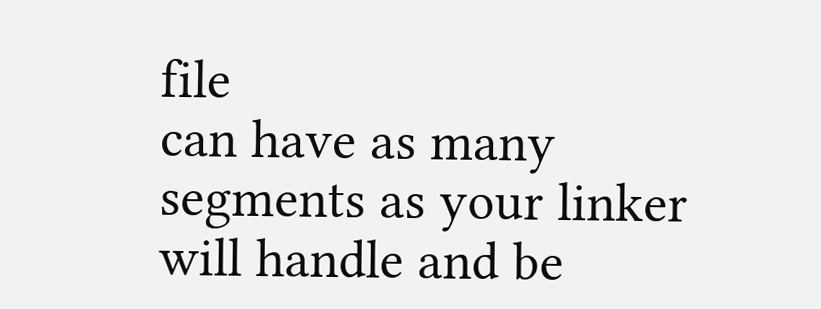file
can have as many segments as your linker will handle and be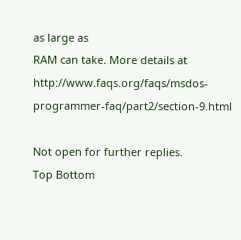as large as
RAM can take. More details at http://www.faqs.org/faqs/msdos-programmer-faq/part2/section-9.html

Not open for further replies.
Top Bottom